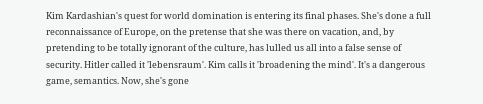Kim Kardashian's quest for world domination is entering its final phases. She's done a full reconnaissance of Europe, on the pretense that she was there on vacation, and, by pretending to be totally ignorant of the culture, has lulled us all into a false sense of security. Hitler called it 'lebensraum'. Kim calls it 'broadening the mind'. It's a dangerous game, semantics. Now, she's gone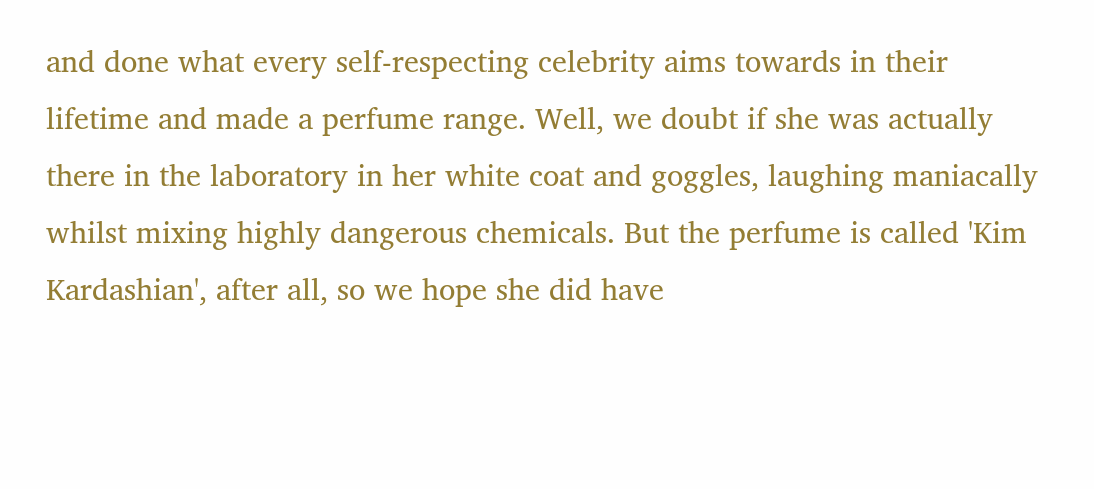and done what every self-respecting celebrity aims towards in their lifetime and made a perfume range. Well, we doubt if she was actually there in the laboratory in her white coat and goggles, laughing maniacally whilst mixing highly dangerous chemicals. But the perfume is called 'Kim Kardashian', after all, so we hope she did have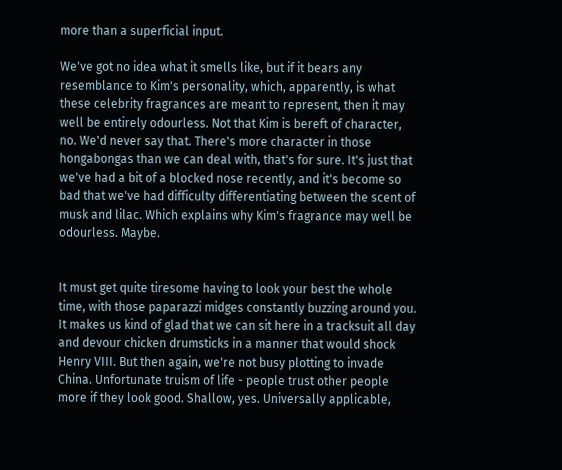more than a superficial input.

We've got no idea what it smells like, but if it bears any resemblance to Kim's personality, which, apparently, is what these celebrity fragrances are meant to represent, then it may well be entirely odourless. Not that Kim is bereft of character, no. We'd never say that. There's more character in those hongabongas than we can deal with, that's for sure. It's just that we've had a bit of a blocked nose recently, and it's become so bad that we've had difficulty differentiating between the scent of musk and lilac. Which explains why Kim's fragrance may well be odourless. Maybe.


It must get quite tiresome having to look your best the whole time, with those paparazzi midges constantly buzzing around you. It makes us kind of glad that we can sit here in a tracksuit all day and devour chicken drumsticks in a manner that would shock Henry VIII. But then again, we're not busy plotting to invade China. Unfortunate truism of life - people trust other people more if they look good. Shallow, yes. Universally applicable,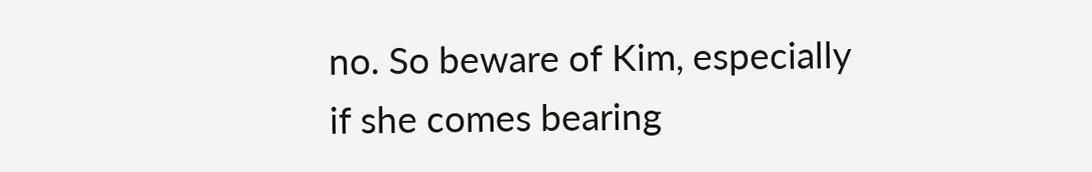no. So beware of Kim, especially if she comes bearing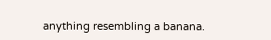anything resembling a banana.